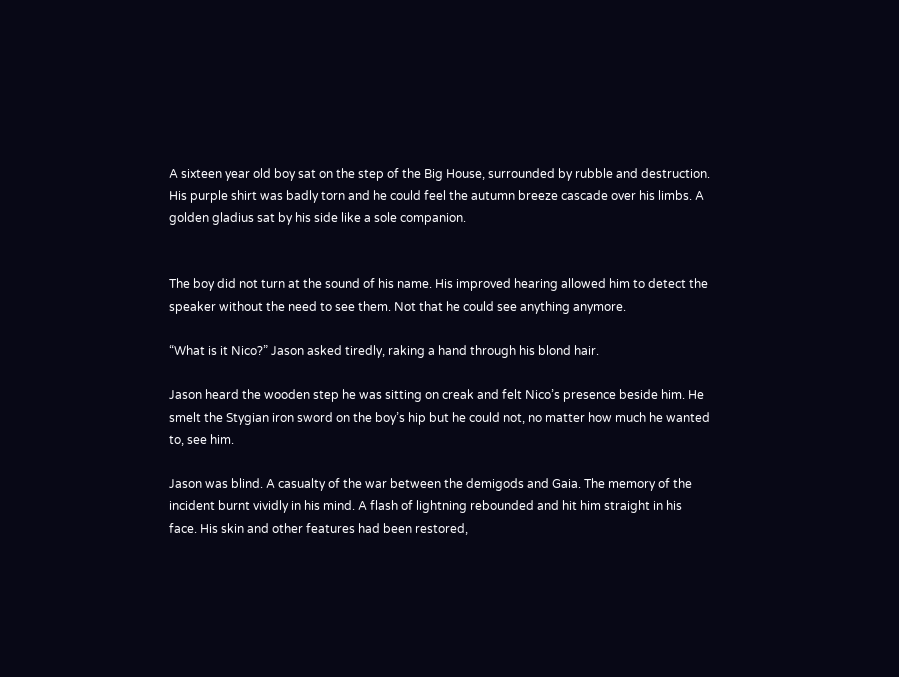A sixteen year old boy sat on the step of the Big House, surrounded by rubble and destruction. His purple shirt was badly torn and he could feel the autumn breeze cascade over his limbs. A golden gladius sat by his side like a sole companion.


The boy did not turn at the sound of his name. His improved hearing allowed him to detect the speaker without the need to see them. Not that he could see anything anymore.

“What is it Nico?” Jason asked tiredly, raking a hand through his blond hair.

Jason heard the wooden step he was sitting on creak and felt Nico’s presence beside him. He smelt the Stygian iron sword on the boy’s hip but he could not, no matter how much he wanted to, see him.

Jason was blind. A casualty of the war between the demigods and Gaia. The memory of the incident burnt vividly in his mind. A flash of lightning rebounded and hit him straight in his face. His skin and other features had been restored,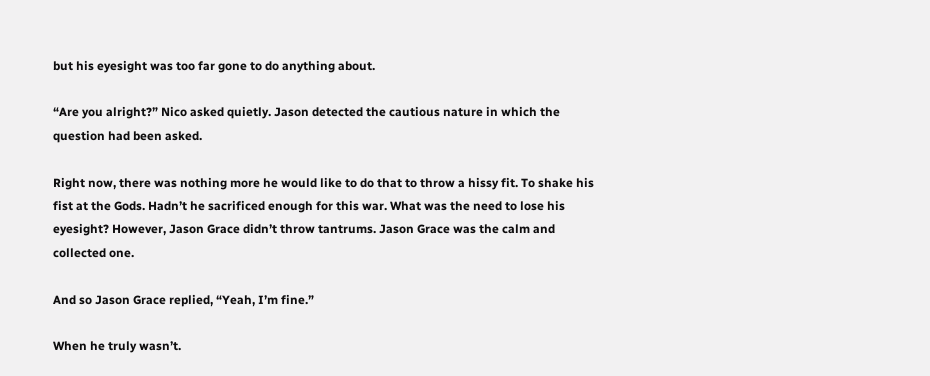but his eyesight was too far gone to do anything about.

“Are you alright?” Nico asked quietly. Jason detected the cautious nature in which the question had been asked.

Right now, there was nothing more he would like to do that to throw a hissy fit. To shake his fist at the Gods. Hadn’t he sacrificed enough for this war. What was the need to lose his eyesight? However, Jason Grace didn’t throw tantrums. Jason Grace was the calm and collected one.

And so Jason Grace replied, “Yeah, I’m fine.”

When he truly wasn’t.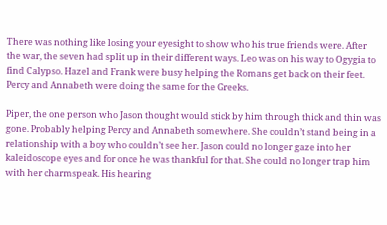There was nothing like losing your eyesight to show who his true friends were. After the war, the seven had split up in their different ways. Leo was on his way to Ogygia to find Calypso. Hazel and Frank were busy helping the Romans get back on their feet. Percy and Annabeth were doing the same for the Greeks.

Piper, the one person who Jason thought would stick by him through thick and thin was gone. Probably helping Percy and Annabeth somewhere. She couldn’t stand being in a relationship with a boy who couldn’t see her. Jason could no longer gaze into her kaleidoscope eyes and for once he was thankful for that. She could no longer trap him with her charmspeak. His hearing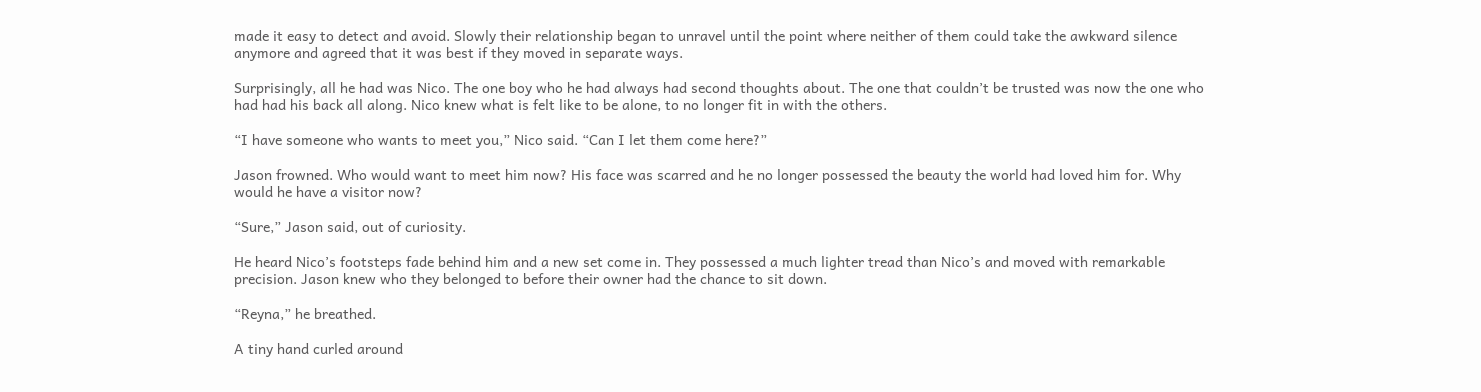made it easy to detect and avoid. Slowly their relationship began to unravel until the point where neither of them could take the awkward silence anymore and agreed that it was best if they moved in separate ways.

Surprisingly, all he had was Nico. The one boy who he had always had second thoughts about. The one that couldn’t be trusted was now the one who had had his back all along. Nico knew what is felt like to be alone, to no longer fit in with the others.

“I have someone who wants to meet you,” Nico said. “Can I let them come here?”

Jason frowned. Who would want to meet him now? His face was scarred and he no longer possessed the beauty the world had loved him for. Why would he have a visitor now?

“Sure,” Jason said, out of curiosity.

He heard Nico’s footsteps fade behind him and a new set come in. They possessed a much lighter tread than Nico’s and moved with remarkable precision. Jason knew who they belonged to before their owner had the chance to sit down.

“Reyna,” he breathed.

A tiny hand curled around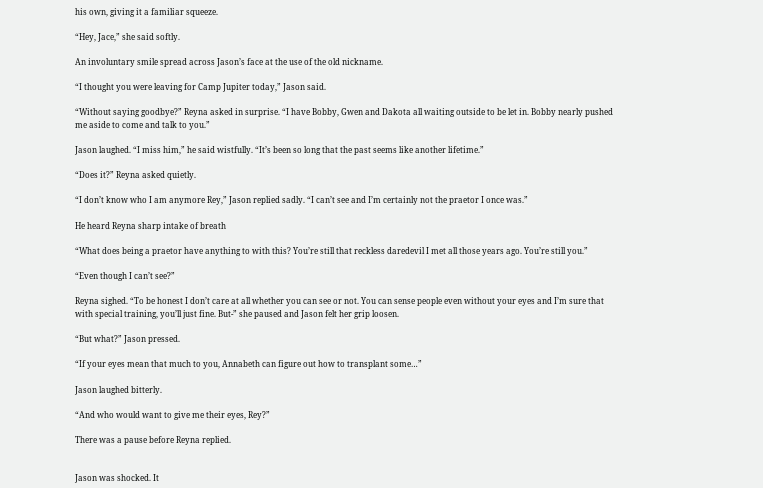his own, giving it a familiar squeeze.

“Hey, Jace,” she said softly.

An involuntary smile spread across Jason’s face at the use of the old nickname.

“I thought you were leaving for Camp Jupiter today,” Jason said.

“Without saying goodbye?” Reyna asked in surprise. “I have Bobby, Gwen and Dakota all waiting outside to be let in. Bobby nearly pushed me aside to come and talk to you.”

Jason laughed. “I miss him,” he said wistfully. “It’s been so long that the past seems like another lifetime.”

“Does it?” Reyna asked quietly.

“I don’t know who I am anymore Rey,” Jason replied sadly. “I can’t see and I’m certainly not the praetor I once was.”

He heard Reyna sharp intake of breath

“What does being a praetor have anything to with this? You’re still that reckless daredevil I met all those years ago. You’re still you.”

“Even though I can’t see?”

Reyna sighed. “To be honest I don’t care at all whether you can see or not. You can sense people even without your eyes and I’m sure that with special training, you’ll just fine. But-” she paused and Jason felt her grip loosen.

“But what?” Jason pressed.

“If your eyes mean that much to you, Annabeth can figure out how to transplant some…”

Jason laughed bitterly.

“And who would want to give me their eyes, Rey?”

There was a pause before Reyna replied.


Jason was shocked. It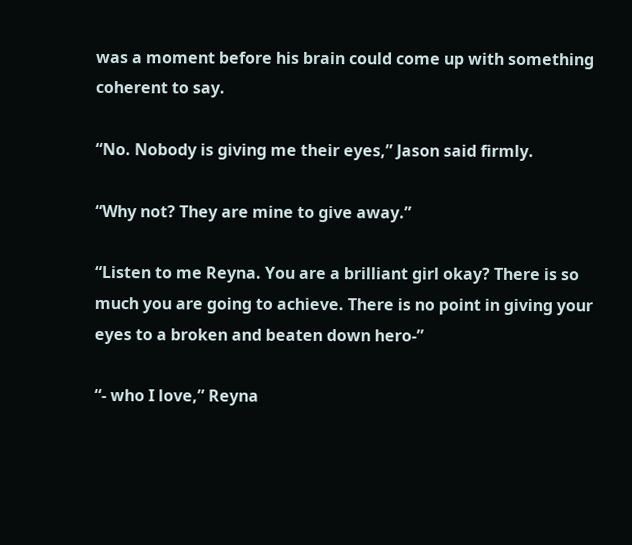was a moment before his brain could come up with something coherent to say.

“No. Nobody is giving me their eyes,” Jason said firmly.

“Why not? They are mine to give away.”

“Listen to me Reyna. You are a brilliant girl okay? There is so much you are going to achieve. There is no point in giving your eyes to a broken and beaten down hero-”

“- who I love,” Reyna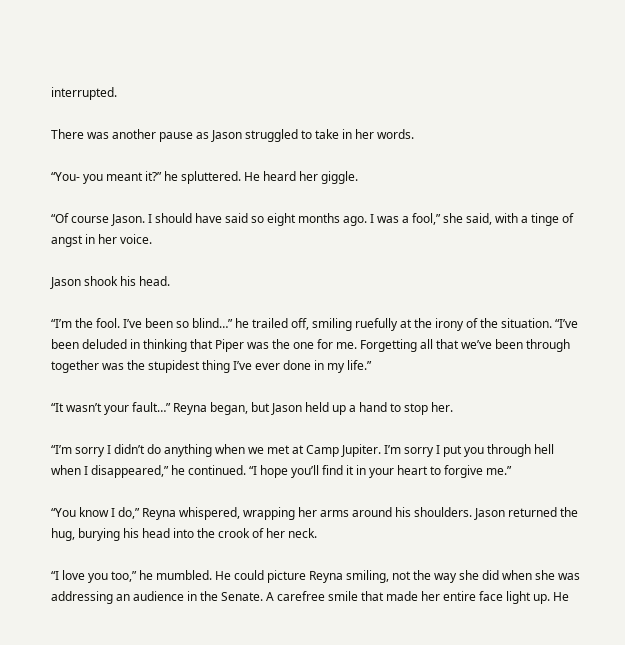interrupted.

There was another pause as Jason struggled to take in her words.

“You- you meant it?” he spluttered. He heard her giggle.

“Of course Jason. I should have said so eight months ago. I was a fool,” she said, with a tinge of angst in her voice.

Jason shook his head.

“I’m the fool. I’ve been so blind…” he trailed off, smiling ruefully at the irony of the situation. “I’ve been deluded in thinking that Piper was the one for me. Forgetting all that we’ve been through together was the stupidest thing I’ve ever done in my life.”

“It wasn’t your fault…” Reyna began, but Jason held up a hand to stop her.

“I’m sorry I didn’t do anything when we met at Camp Jupiter. I’m sorry I put you through hell when I disappeared,” he continued. “I hope you’ll find it in your heart to forgive me.”

“You know I do,” Reyna whispered, wrapping her arms around his shoulders. Jason returned the hug, burying his head into the crook of her neck.

“I love you too,” he mumbled. He could picture Reyna smiling, not the way she did when she was addressing an audience in the Senate. A carefree smile that made her entire face light up. He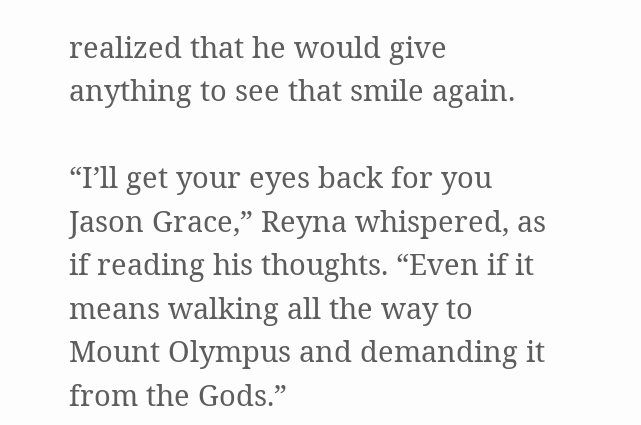realized that he would give anything to see that smile again.

“I’ll get your eyes back for you Jason Grace,” Reyna whispered, as if reading his thoughts. “Even if it means walking all the way to Mount Olympus and demanding it from the Gods.”